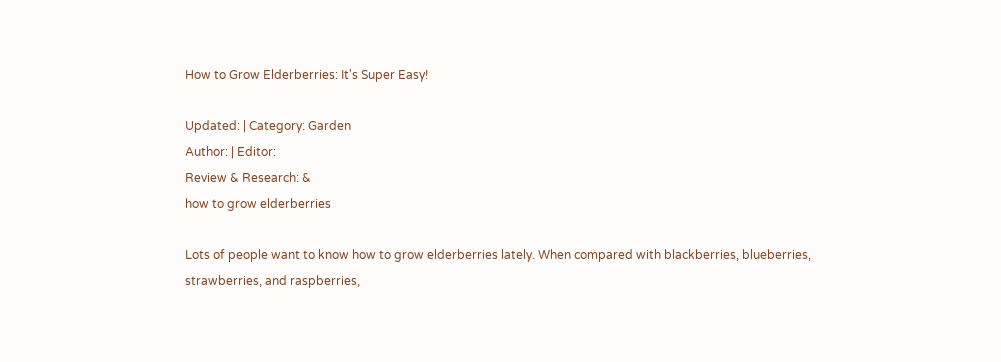How to Grow Elderberries: It's Super Easy!

Updated: | Category: Garden
Author: | Editor:
Review & Research: &
how to grow elderberries

Lots of people want to know how to grow elderberries lately. When compared with blackberries, blueberries, strawberries, and raspberries,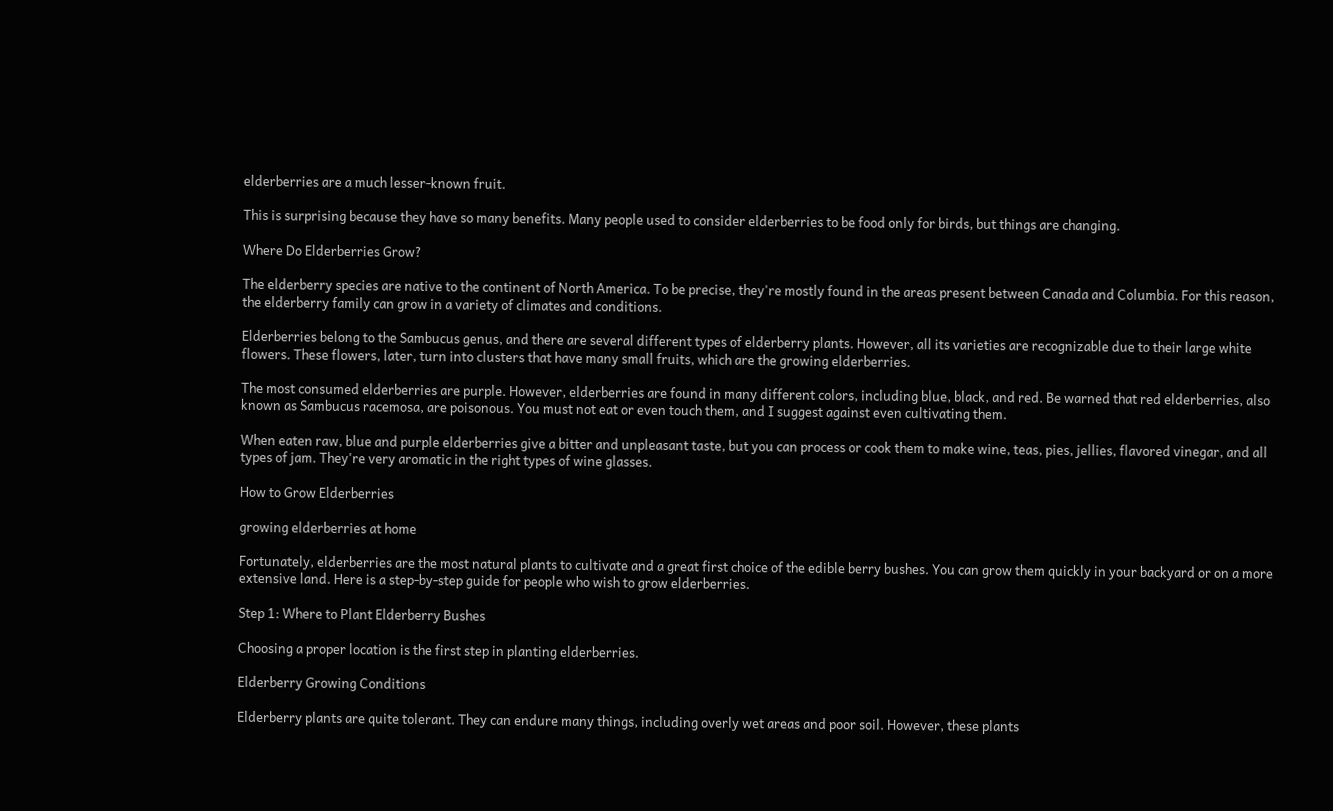elderberries are a much lesser-known fruit.

This is surprising because they have so many benefits. Many people used to consider elderberries to be food only for birds, but things are changing.

Where Do Elderberries Grow?

The elderberry species are native to the continent of North America. To be precise, they're mostly found in the areas present between Canada and Columbia. For this reason, the elderberry family can grow in a variety of climates and conditions.

Elderberries belong to the Sambucus genus, and there are several different types of elderberry plants. However, all its varieties are recognizable due to their large white flowers. These flowers, later, turn into clusters that have many small fruits, which are the growing elderberries.

The most consumed elderberries are purple. However, elderberries are found in many different colors, including blue, black, and red. Be warned that red elderberries, also known as Sambucus racemosa, are poisonous. You must not eat or even touch them, and I suggest against even cultivating them.

When eaten raw, blue and purple elderberries give a bitter and unpleasant taste, but you can process or cook them to make wine, teas, pies, jellies, flavored vinegar, and all types of jam. They're very aromatic in the right types of wine glasses.

How to Grow Elderberries

growing elderberries at home

Fortunately, elderberries are the most natural plants to cultivate and a great first choice of the edible berry bushes. You can grow them quickly in your backyard or on a more extensive land. Here is a step-by-step guide for people who wish to grow elderberries.

Step 1: Where to Plant Elderberry Bushes

Choosing a proper location is the first step in planting elderberries.

Elderberry Growing Conditions

Elderberry plants are quite tolerant. They can endure many things, including overly wet areas and poor soil. However, these plants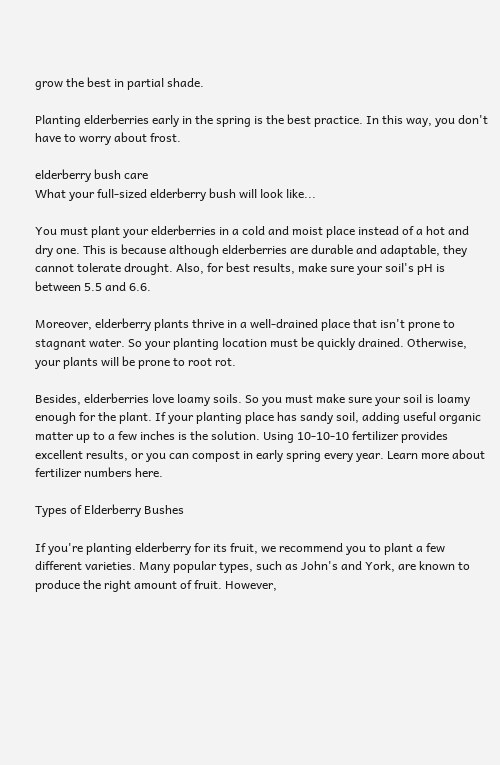grow the best in partial shade.

Planting elderberries early in the spring is the best practice. In this way, you don't have to worry about frost.

elderberry bush care
What your full-sized elderberry bush will look like...

You must plant your elderberries in a cold and moist place instead of a hot and dry one. This is because although elderberries are durable and adaptable, they cannot tolerate drought. Also, for best results, make sure your soil's pH is between 5.5 and 6.6.

Moreover, elderberry plants thrive in a well-drained place that isn't prone to stagnant water. So your planting location must be quickly drained. Otherwise, your plants will be prone to root rot.

Besides, elderberries love loamy soils. So you must make sure your soil is loamy enough for the plant. If your planting place has sandy soil, adding useful organic matter up to a few inches is the solution. Using 10-10-10 fertilizer provides excellent results, or you can compost in early spring every year. Learn more about fertilizer numbers here.

Types of Elderberry Bushes

If you're planting elderberry for its fruit, we recommend you to plant a few different varieties. Many popular types, such as John's and York, are known to produce the right amount of fruit. However,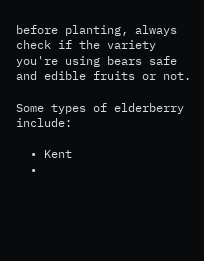before planting, always check if the variety you're using bears safe and edible fruits or not.

Some types of elderberry include:

  • Kent
  •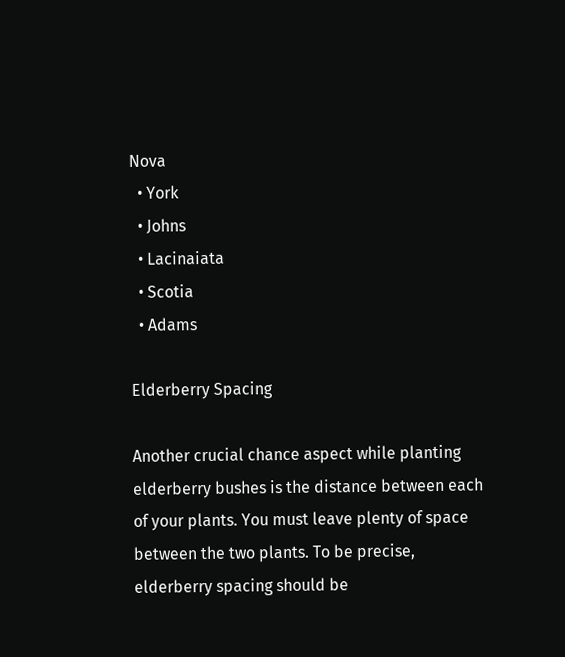Nova
  • York
  • Johns
  • Lacinaiata
  • Scotia
  • Adams

Elderberry Spacing

Another crucial chance aspect while planting elderberry bushes is the distance between each of your plants. You must leave plenty of space between the two plants. To be precise, elderberry spacing should be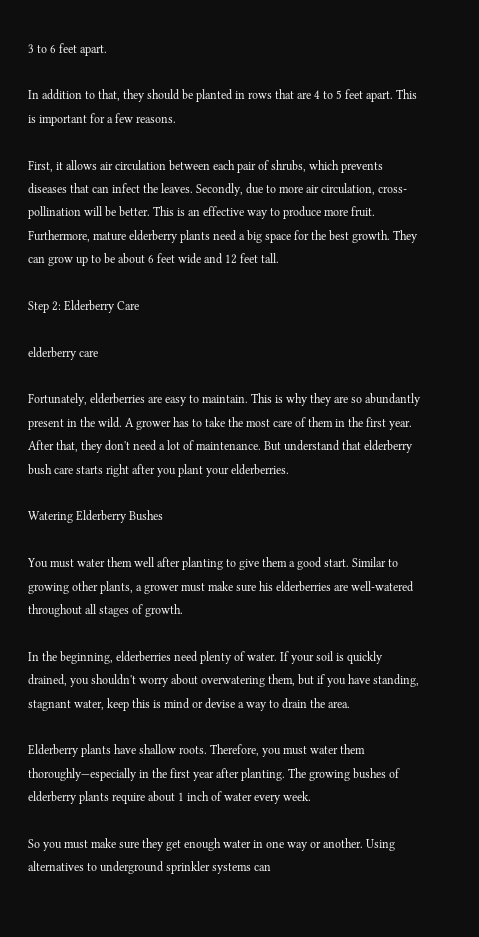3 to 6 feet apart.

In addition to that, they should be planted in rows that are 4 to 5 feet apart. This is important for a few reasons.

First, it allows air circulation between each pair of shrubs, which prevents diseases that can infect the leaves. Secondly, due to more air circulation, cross-pollination will be better. This is an effective way to produce more fruit. Furthermore, mature elderberry plants need a big space for the best growth. They can grow up to be about 6 feet wide and 12 feet tall.

Step 2: Elderberry Care

elderberry care

Fortunately, elderberries are easy to maintain. This is why they are so abundantly present in the wild. A grower has to take the most care of them in the first year. After that, they don't need a lot of maintenance. But understand that elderberry bush care starts right after you plant your elderberries.

Watering Elderberry Bushes

You must water them well after planting to give them a good start. Similar to growing other plants, a grower must make sure his elderberries are well-watered throughout all stages of growth.

In the beginning, elderberries need plenty of water. If your soil is quickly drained, you shouldn't worry about overwatering them, but if you have standing, stagnant water, keep this is mind or devise a way to drain the area.

Elderberry plants have shallow roots. Therefore, you must water them thoroughly—especially in the first year after planting. The growing bushes of elderberry plants require about 1 inch of water every week.

So you must make sure they get enough water in one way or another. Using alternatives to underground sprinkler systems can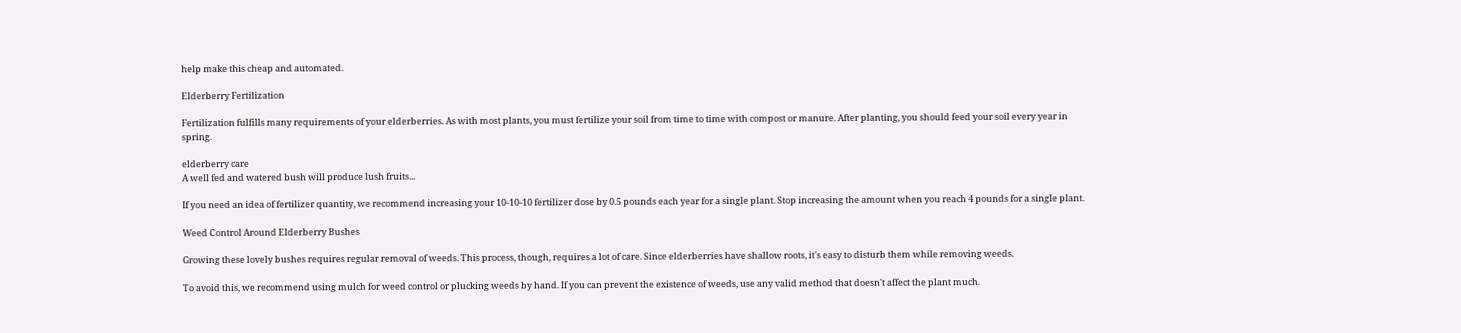help make this cheap and automated.

Elderberry Fertilization

Fertilization fulfills many requirements of your elderberries. As with most plants, you must fertilize your soil from time to time with compost or manure. After planting, you should feed your soil every year in spring.

elderberry care
A well fed and watered bush will produce lush fruits...

If you need an idea of fertilizer quantity, we recommend increasing your 10-10-10 fertilizer dose by 0.5 pounds each year for a single plant. Stop increasing the amount when you reach 4 pounds for a single plant.

Weed Control Around Elderberry Bushes

Growing these lovely bushes requires regular removal of weeds. This process, though, requires a lot of care. Since elderberries have shallow roots, it's easy to disturb them while removing weeds.

To avoid this, we recommend using mulch for weed control or plucking weeds by hand. If you can prevent the existence of weeds, use any valid method that doesn't affect the plant much.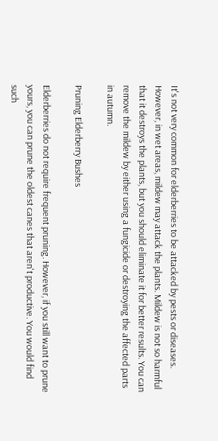It's not very common for elderberries to be attacked by pests or diseases. However, in wet areas, mildew may attack the plants. Mildew is not so harmful that it destroys the plants, but you should eliminate it for better results. You can remove the mildew by either using a fungicide or destroying the affected parts in autumn.

Pruning Elderberry Bushes

Elderberries do not require frequent pruning. However, if you still want to prune yours, you can prune the oldest canes that aren't productive. You would find such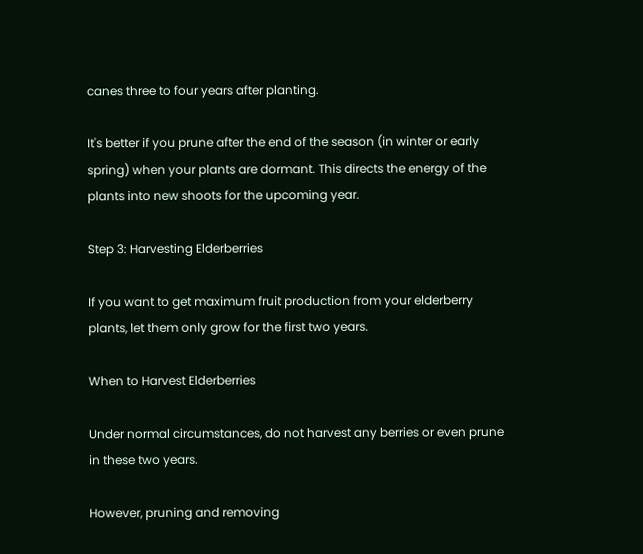canes three to four years after planting.

It's better if you prune after the end of the season (in winter or early spring) when your plants are dormant. This directs the energy of the plants into new shoots for the upcoming year.

Step 3: Harvesting Elderberries

If you want to get maximum fruit production from your elderberry plants, let them only grow for the first two years.

When to Harvest Elderberries

Under normal circumstances, do not harvest any berries or even prune in these two years.

However, pruning and removing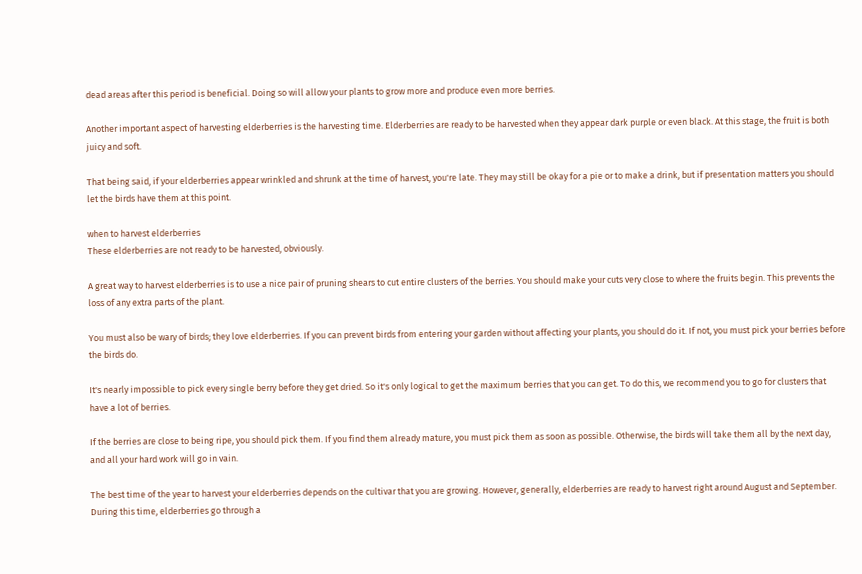dead areas after this period is beneficial. Doing so will allow your plants to grow more and produce even more berries.

Another important aspect of harvesting elderberries is the harvesting time. Elderberries are ready to be harvested when they appear dark purple or even black. At this stage, the fruit is both juicy and soft.

That being said, if your elderberries appear wrinkled and shrunk at the time of harvest, you're late. They may still be okay for a pie or to make a drink, but if presentation matters you should let the birds have them at this point.

when to harvest elderberries
These elderberries are not ready to be harvested, obviously.

A great way to harvest elderberries is to use a nice pair of pruning shears to cut entire clusters of the berries. You should make your cuts very close to where the fruits begin. This prevents the loss of any extra parts of the plant.

You must also be wary of birds; they love elderberries. If you can prevent birds from entering your garden without affecting your plants, you should do it. If not, you must pick your berries before the birds do.

It's nearly impossible to pick every single berry before they get dried. So it's only logical to get the maximum berries that you can get. To do this, we recommend you to go for clusters that have a lot of berries.

If the berries are close to being ripe, you should pick them. If you find them already mature, you must pick them as soon as possible. Otherwise, the birds will take them all by the next day, and all your hard work will go in vain.

The best time of the year to harvest your elderberries depends on the cultivar that you are growing. However, generally, elderberries are ready to harvest right around August and September. During this time, elderberries go through a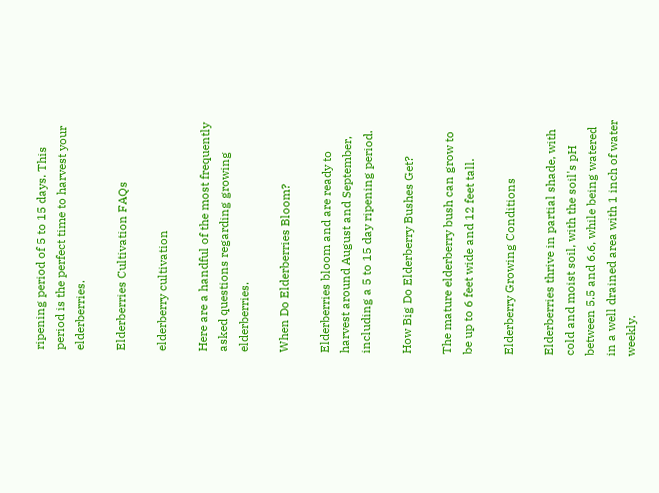ripening period of 5 to 15 days. This period is the perfect time to harvest your elderberries.

Elderberries Cultivation FAQs

elderberry cultivation

Here are a handful of the most frequently asked questions regarding growing elderberries.

When Do Elderberries Bloom?

Elderberries bloom and are ready to harvest around August and September, including a 5 to 15 day ripening period.

How Big Do Elderberry Bushes Get?

The mature elderberry bush can grow to be up to 6 feet wide and 12 feet tall.

Elderberry Growing Conditions

Elderberries thrive in partial shade, with cold and moist soil, with the soil's pH between 5.5 and 6.6, while being watered in a well drained area with 1 inch of water weekly.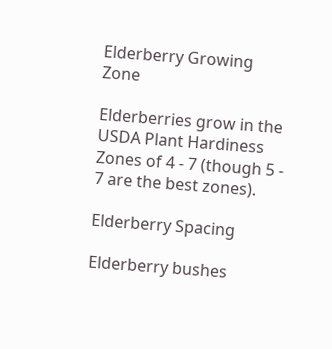Elderberry Growing Zone

Elderberries grow in the USDA Plant Hardiness Zones of 4 - 7 (though 5 - 7 are the best zones).

Elderberry Spacing

Elderberry bushes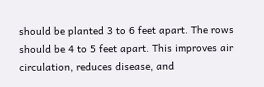should be planted 3 to 6 feet apart. The rows should be 4 to 5 feet apart. This improves air circulation, reduces disease, and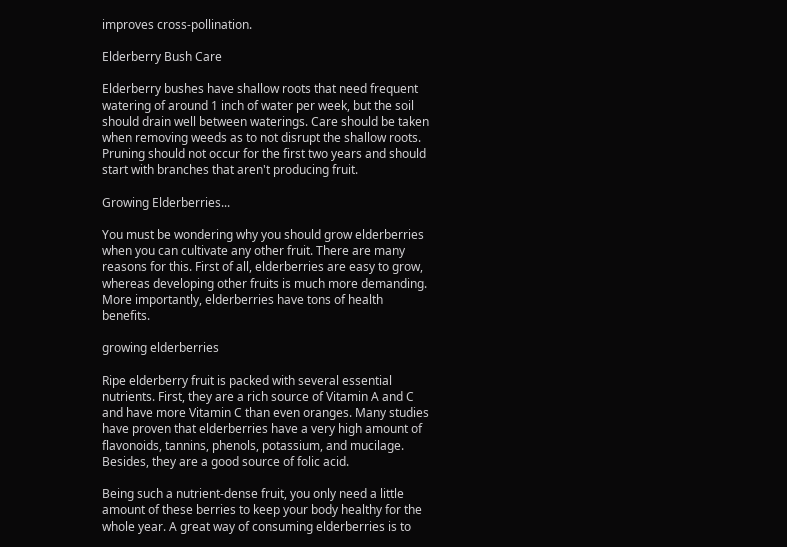improves cross-pollination.

Elderberry Bush Care

Elderberry bushes have shallow roots that need frequent watering of around 1 inch of water per week, but the soil should drain well between waterings. Care should be taken when removing weeds as to not disrupt the shallow roots. Pruning should not occur for the first two years and should start with branches that aren't producing fruit.

Growing Elderberries...

You must be wondering why you should grow elderberries when you can cultivate any other fruit. There are many reasons for this. First of all, elderberries are easy to grow, whereas developing other fruits is much more demanding. More importantly, elderberries have tons of health benefits.

growing elderberries

Ripe elderberry fruit is packed with several essential nutrients. First, they are a rich source of Vitamin A and C and have more Vitamin C than even oranges. Many studies have proven that elderberries have a very high amount of flavonoids, tannins, phenols, potassium, and mucilage. Besides, they are a good source of folic acid.

Being such a nutrient-dense fruit, you only need a little amount of these berries to keep your body healthy for the whole year. A great way of consuming elderberries is to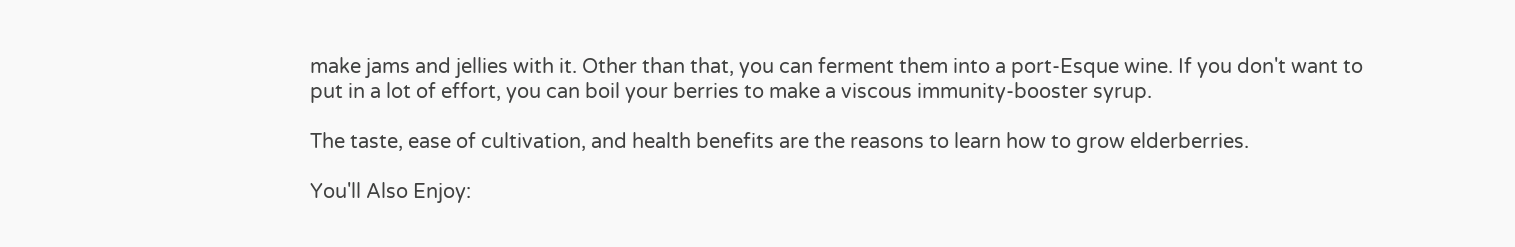make jams and jellies with it. Other than that, you can ferment them into a port-Esque wine. If you don't want to put in a lot of effort, you can boil your berries to make a viscous immunity-booster syrup.

The taste, ease of cultivation, and health benefits are the reasons to learn how to grow elderberries.

You'll Also Enjoy: